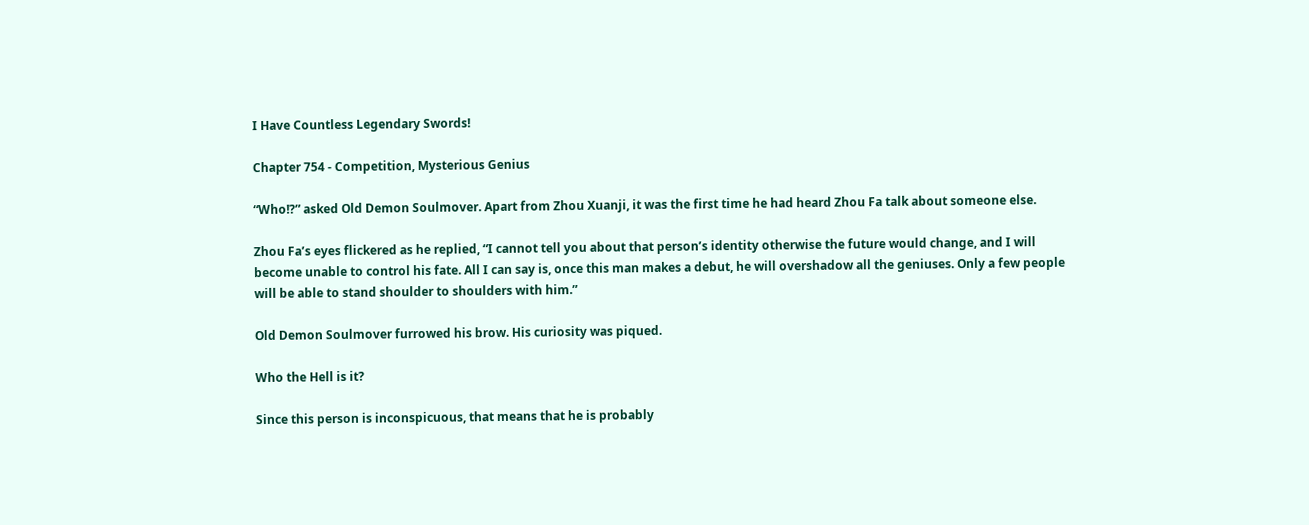I Have Countless Legendary Swords!

Chapter 754 - Competition, Mysterious Genius

“Who!?” asked Old Demon Soulmover. Apart from Zhou Xuanji, it was the first time he had heard Zhou Fa talk about someone else.

Zhou Fa’s eyes flickered as he replied, “I cannot tell you about that person’s identity otherwise the future would change, and I will become unable to control his fate. All I can say is, once this man makes a debut, he will overshadow all the geniuses. Only a few people will be able to stand shoulder to shoulders with him.”

Old Demon Soulmover furrowed his brow. His curiosity was piqued.

Who the Hell is it?

Since this person is inconspicuous, that means that he is probably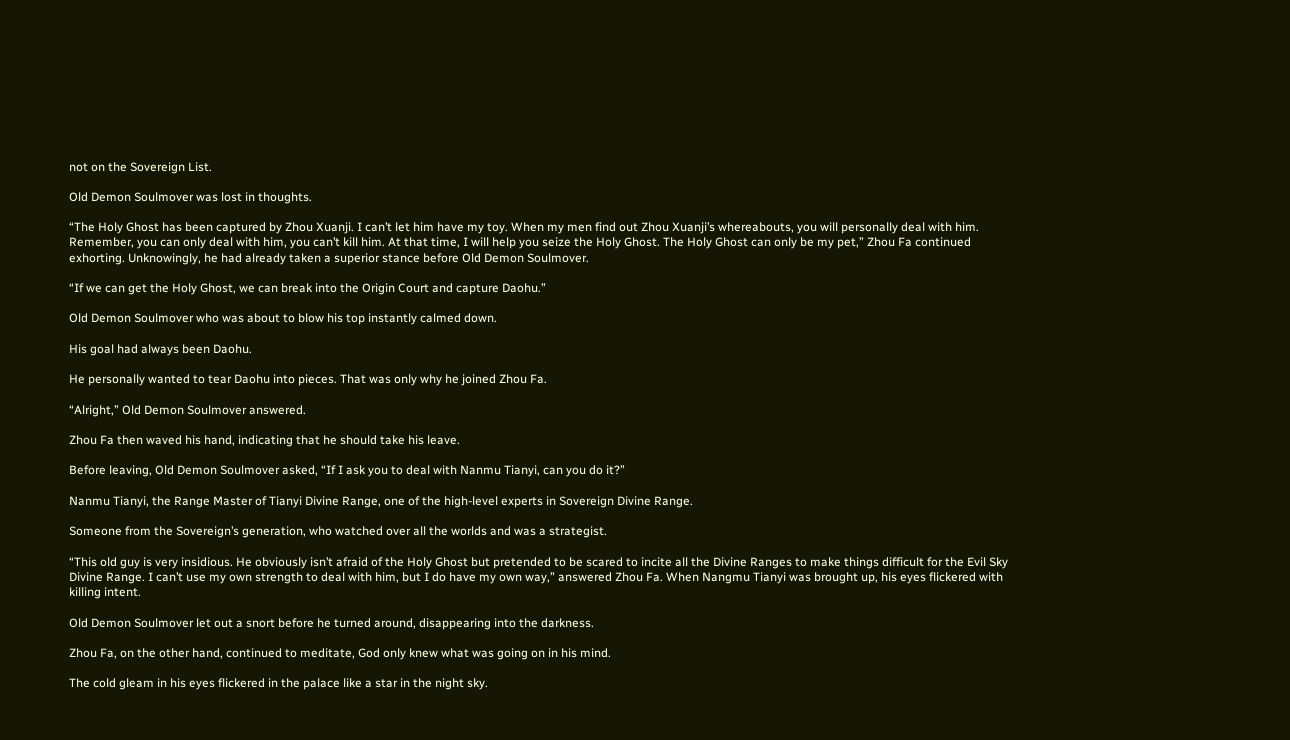not on the Sovereign List.

Old Demon Soulmover was lost in thoughts.

“The Holy Ghost has been captured by Zhou Xuanji. I can’t let him have my toy. When my men find out Zhou Xuanji’s whereabouts, you will personally deal with him. Remember, you can only deal with him, you can’t kill him. At that time, I will help you seize the Holy Ghost. The Holy Ghost can only be my pet,” Zhou Fa continued exhorting. Unknowingly, he had already taken a superior stance before Old Demon Soulmover.

“If we can get the Holy Ghost, we can break into the Origin Court and capture Daohu.”

Old Demon Soulmover who was about to blow his top instantly calmed down.

His goal had always been Daohu.

He personally wanted to tear Daohu into pieces. That was only why he joined Zhou Fa.

“Alright,” Old Demon Soulmover answered.

Zhou Fa then waved his hand, indicating that he should take his leave.

Before leaving, Old Demon Soulmover asked, “If I ask you to deal with Nanmu Tianyi, can you do it?”

Nanmu Tianyi, the Range Master of Tianyi Divine Range, one of the high-level experts in Sovereign Divine Range.

Someone from the Sovereign’s generation, who watched over all the worlds and was a strategist.

“This old guy is very insidious. He obviously isn’t afraid of the Holy Ghost but pretended to be scared to incite all the Divine Ranges to make things difficult for the Evil Sky Divine Range. I can’t use my own strength to deal with him, but I do have my own way,” answered Zhou Fa. When Nangmu Tianyi was brought up, his eyes flickered with killing intent.

Old Demon Soulmover let out a snort before he turned around, disappearing into the darkness.

Zhou Fa, on the other hand, continued to meditate, God only knew what was going on in his mind.

The cold gleam in his eyes flickered in the palace like a star in the night sky.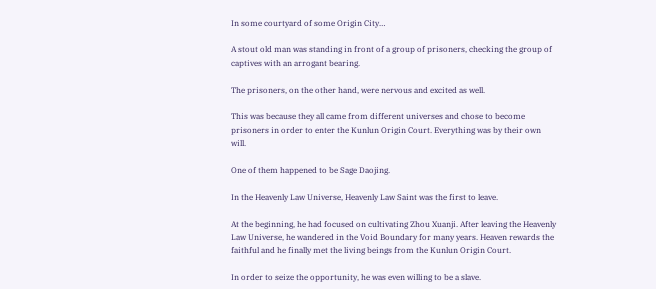In some courtyard of some Origin City…

A stout old man was standing in front of a group of prisoners, checking the group of captives with an arrogant bearing.

The prisoners, on the other hand, were nervous and excited as well.

This was because they all came from different universes and chose to become prisoners in order to enter the Kunlun Origin Court. Everything was by their own will.

One of them happened to be Sage Daojing.

In the Heavenly Law Universe, Heavenly Law Saint was the first to leave.

At the beginning, he had focused on cultivating Zhou Xuanji. After leaving the Heavenly Law Universe, he wandered in the Void Boundary for many years. Heaven rewards the faithful and he finally met the living beings from the Kunlun Origin Court.

In order to seize the opportunity, he was even willing to be a slave.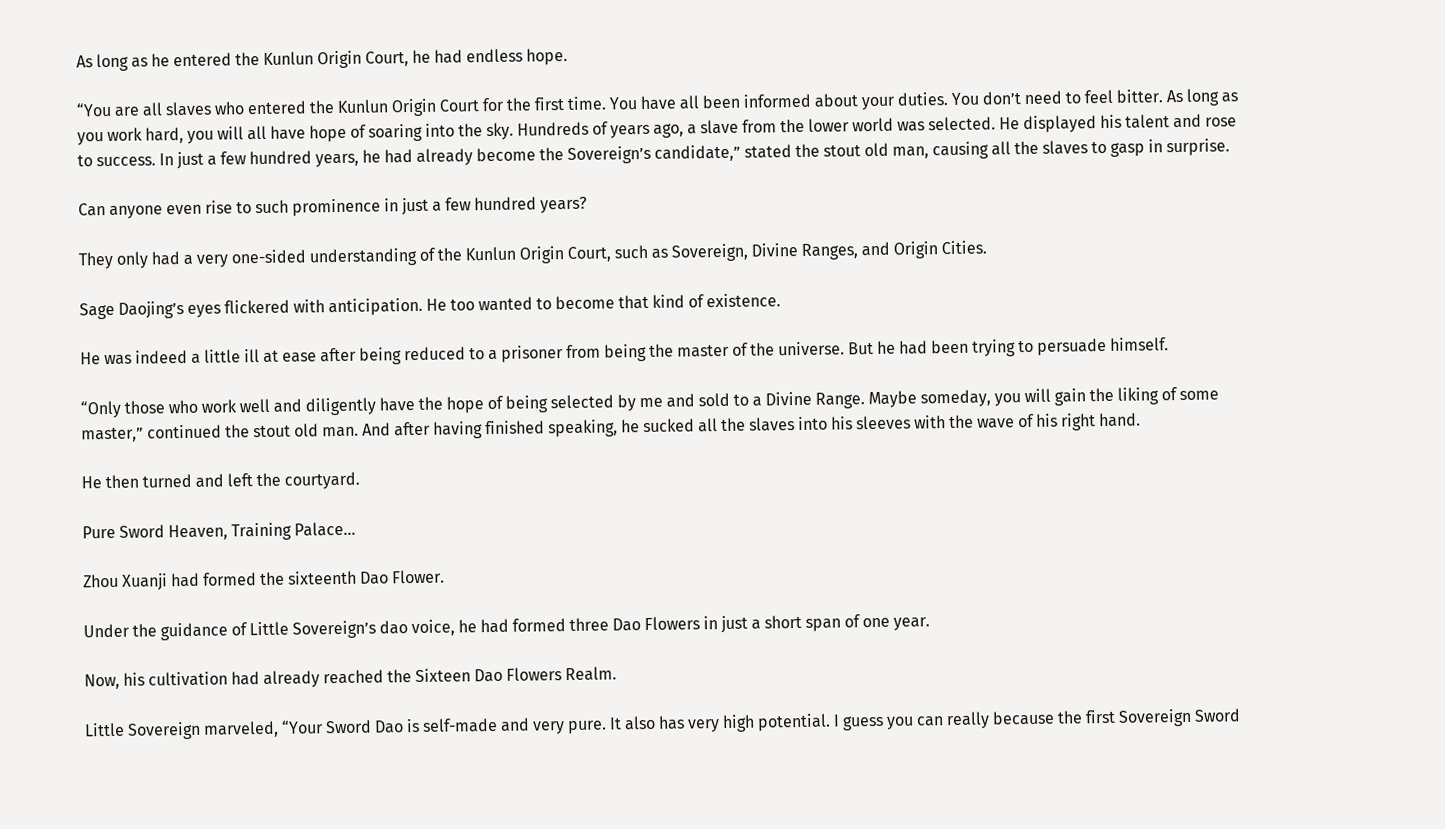As long as he entered the Kunlun Origin Court, he had endless hope.

“You are all slaves who entered the Kunlun Origin Court for the first time. You have all been informed about your duties. You don’t need to feel bitter. As long as you work hard, you will all have hope of soaring into the sky. Hundreds of years ago, a slave from the lower world was selected. He displayed his talent and rose to success. In just a few hundred years, he had already become the Sovereign’s candidate,” stated the stout old man, causing all the slaves to gasp in surprise.

Can anyone even rise to such prominence in just a few hundred years?

They only had a very one-sided understanding of the Kunlun Origin Court, such as Sovereign, Divine Ranges, and Origin Cities.

Sage Daojing’s eyes flickered with anticipation. He too wanted to become that kind of existence.

He was indeed a little ill at ease after being reduced to a prisoner from being the master of the universe. But he had been trying to persuade himself.

“Only those who work well and diligently have the hope of being selected by me and sold to a Divine Range. Maybe someday, you will gain the liking of some master,” continued the stout old man. And after having finished speaking, he sucked all the slaves into his sleeves with the wave of his right hand.

He then turned and left the courtyard.

Pure Sword Heaven, Training Palace…

Zhou Xuanji had formed the sixteenth Dao Flower.

Under the guidance of Little Sovereign’s dao voice, he had formed three Dao Flowers in just a short span of one year.

Now, his cultivation had already reached the Sixteen Dao Flowers Realm.

Little Sovereign marveled, “Your Sword Dao is self-made and very pure. It also has very high potential. I guess you can really because the first Sovereign Sword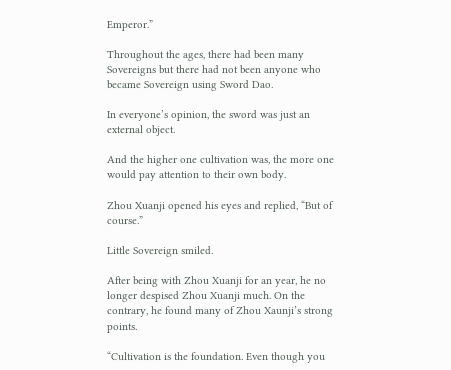Emperor.”

Throughout the ages, there had been many Sovereigns but there had not been anyone who became Sovereign using Sword Dao.

In everyone’s opinion, the sword was just an external object.

And the higher one cultivation was, the more one would pay attention to their own body.

Zhou Xuanji opened his eyes and replied, “But of course.”

Little Sovereign smiled.

After being with Zhou Xuanji for an year, he no longer despised Zhou Xuanji much. On the contrary, he found many of Zhou Xaunji’s strong points.

“Cultivation is the foundation. Even though you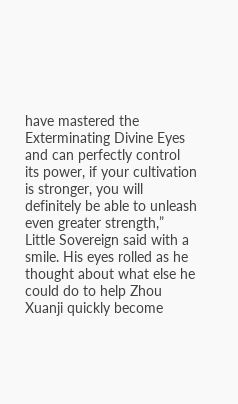have mastered the Exterminating Divine Eyes and can perfectly control its power, if your cultivation is stronger, you will definitely be able to unleash even greater strength,” Little Sovereign said with a smile. His eyes rolled as he thought about what else he could do to help Zhou Xuanji quickly become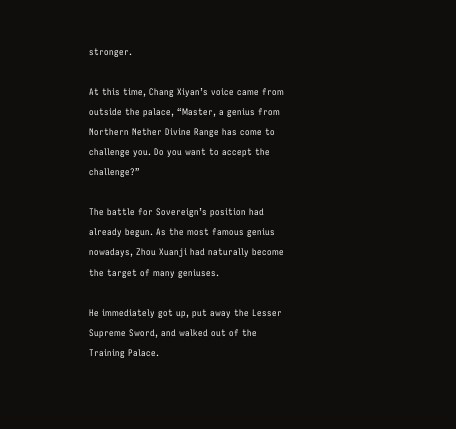stronger.

At this time, Chang Xiyan’s voice came from outside the palace, “Master, a genius from Northern Nether Divine Range has come to challenge you. Do you want to accept the challenge?”

The battle for Sovereign’s position had already begun. As the most famous genius nowadays, Zhou Xuanji had naturally become the target of many geniuses.

He immediately got up, put away the Lesser Supreme Sword, and walked out of the Training Palace.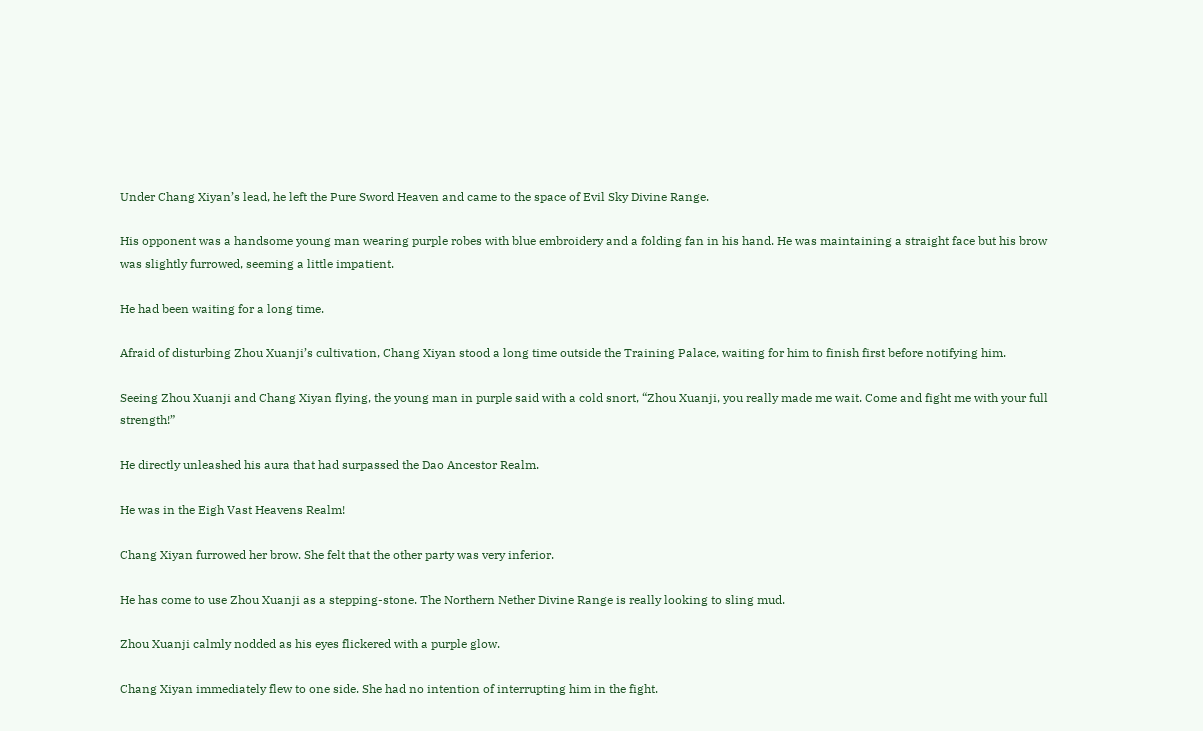Under Chang Xiyan’s lead, he left the Pure Sword Heaven and came to the space of Evil Sky Divine Range.

His opponent was a handsome young man wearing purple robes with blue embroidery and a folding fan in his hand. He was maintaining a straight face but his brow was slightly furrowed, seeming a little impatient.

He had been waiting for a long time.

Afraid of disturbing Zhou Xuanji’s cultivation, Chang Xiyan stood a long time outside the Training Palace, waiting for him to finish first before notifying him.

Seeing Zhou Xuanji and Chang Xiyan flying, the young man in purple said with a cold snort, “Zhou Xuanji, you really made me wait. Come and fight me with your full strength!”

He directly unleashed his aura that had surpassed the Dao Ancestor Realm.

He was in the Eigh Vast Heavens Realm!

Chang Xiyan furrowed her brow. She felt that the other party was very inferior.

He has come to use Zhou Xuanji as a stepping-stone. The Northern Nether Divine Range is really looking to sling mud.

Zhou Xuanji calmly nodded as his eyes flickered with a purple glow.

Chang Xiyan immediately flew to one side. She had no intention of interrupting him in the fight.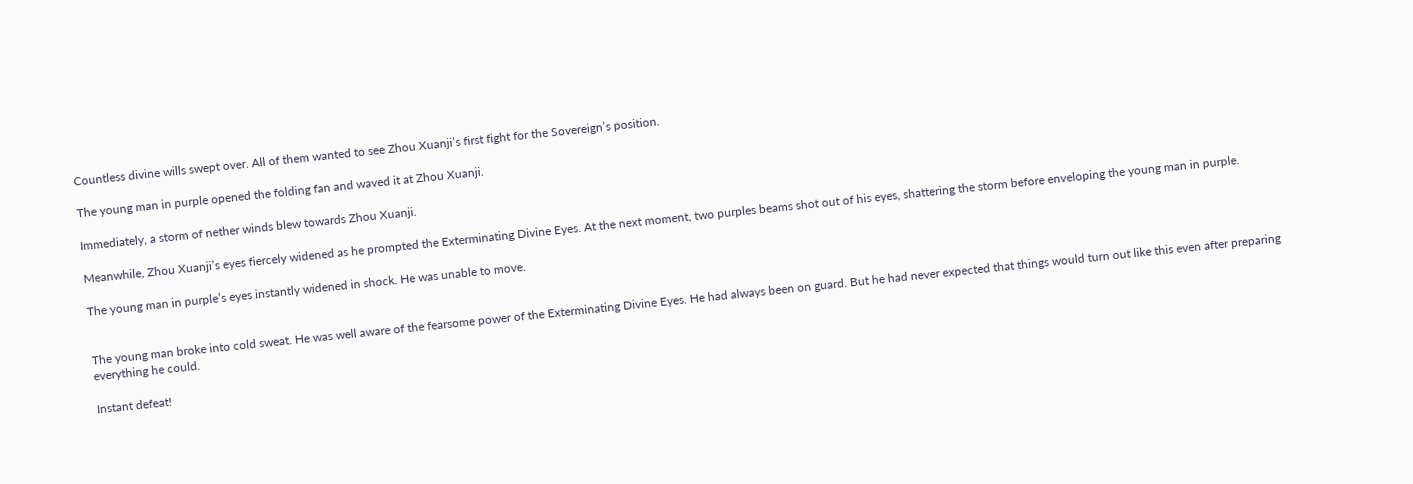Countless divine wills swept over. All of them wanted to see Zhou Xuanji’s first fight for the Sovereign’s position.

The young man in purple opened the folding fan and waved it at Zhou Xuanji.

Immediately, a storm of nether winds blew towards Zhou Xuanji.

Meanwhile, Zhou Xuanji’s eyes fiercely widened as he prompted the Exterminating Divine Eyes. At the next moment, two purples beams shot out of his eyes, shattering the storm before enveloping the young man in purple.

The young man in purple’s eyes instantly widened in shock. He was unable to move.


The young man broke into cold sweat. He was well aware of the fearsome power of the Exterminating Divine Eyes. He had always been on guard. But he had never expected that things would turn out like this even after preparing everything he could.

Instant defeat!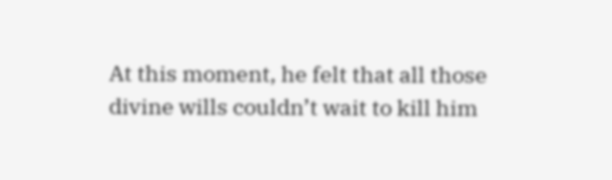At this moment, he felt that all those divine wills couldn’t wait to kill him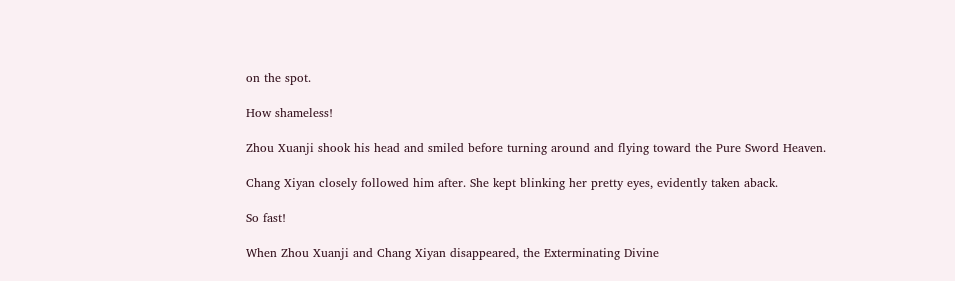on the spot.

How shameless!

Zhou Xuanji shook his head and smiled before turning around and flying toward the Pure Sword Heaven.

Chang Xiyan closely followed him after. She kept blinking her pretty eyes, evidently taken aback.

So fast!

When Zhou Xuanji and Chang Xiyan disappeared, the Exterminating Divine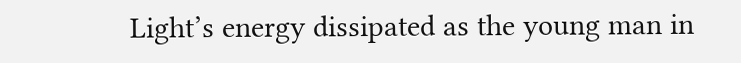Light’s energy dissipated as the young man in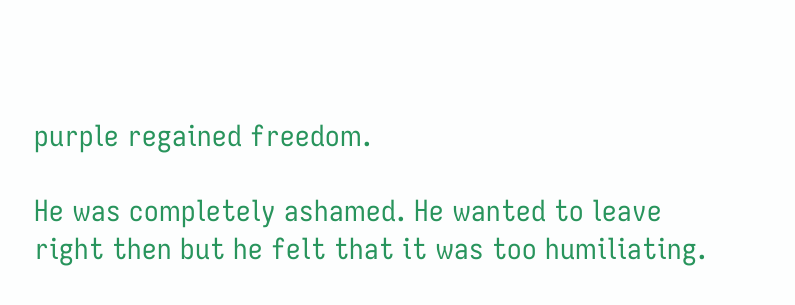purple regained freedom.

He was completely ashamed. He wanted to leave right then but he felt that it was too humiliating.